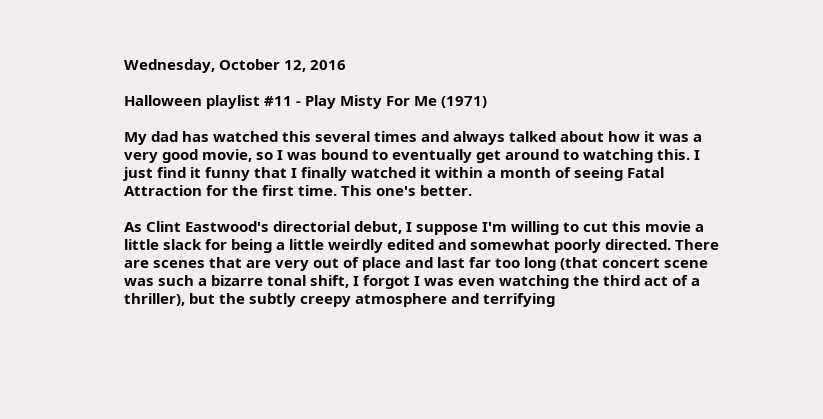Wednesday, October 12, 2016

Halloween playlist #11 - Play Misty For Me (1971)

My dad has watched this several times and always talked about how it was a very good movie, so I was bound to eventually get around to watching this. I just find it funny that I finally watched it within a month of seeing Fatal Attraction for the first time. This one's better.

As Clint Eastwood's directorial debut, I suppose I'm willing to cut this movie a little slack for being a little weirdly edited and somewhat poorly directed. There are scenes that are very out of place and last far too long (that concert scene was such a bizarre tonal shift, I forgot I was even watching the third act of a thriller), but the subtly creepy atmosphere and terrifying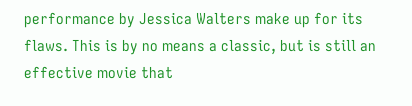performance by Jessica Walters make up for its flaws. This is by no means a classic, but is still an effective movie that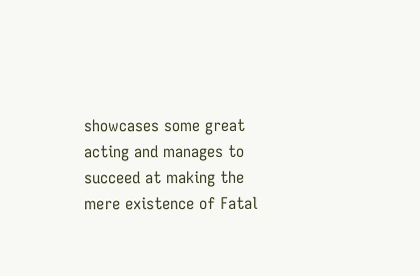showcases some great acting and manages to succeed at making the mere existence of Fatal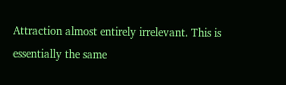Attraction almost entirely irrelevant. This is essentially the same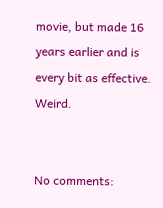movie, but made 16 years earlier and is every bit as effective. Weird.


No comments: